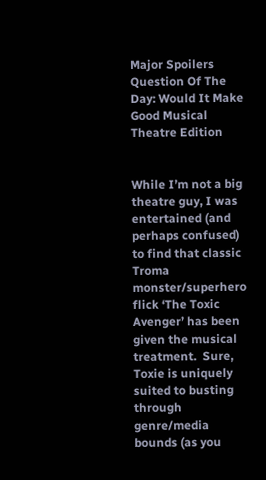Major Spoilers Question Of The Day: Would It Make Good Musical Theatre Edition


While I’m not a big theatre guy, I was entertained (and perhaps confused) to find that classic Troma monster/superhero flick ‘The Toxic Avenger’ has been given the musical treatment.  Sure, Toxie is uniquely suited to busting through genre/media bounds (as you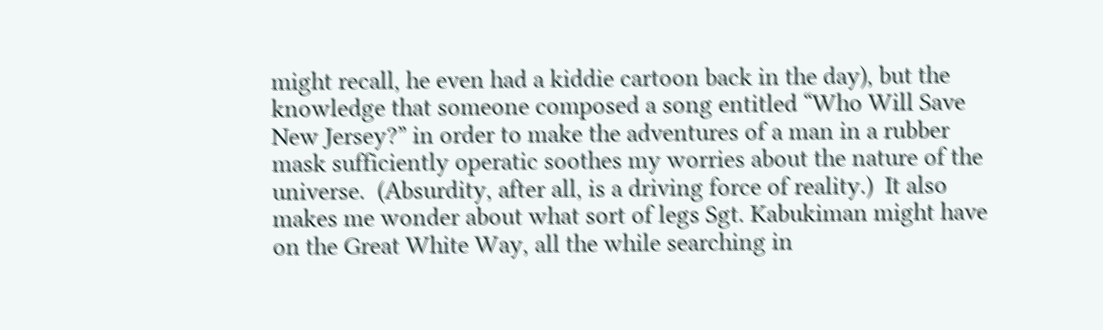might recall, he even had a kiddie cartoon back in the day), but the knowledge that someone composed a song entitled “Who Will Save New Jersey?” in order to make the adventures of a man in a rubber mask sufficiently operatic soothes my worries about the nature of the universe.  (Absurdity, after all, is a driving force of reality.)  It also makes me wonder about what sort of legs Sgt. Kabukiman might have on the Great White Way, all the while searching in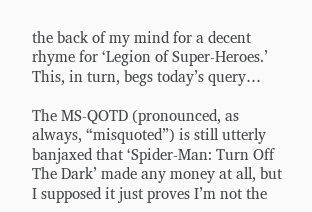the back of my mind for a decent rhyme for ‘Legion of Super-Heroes.’  This, in turn, begs today’s query…

The MS-QOTD (pronounced, as always, “misquoted”) is still utterly banjaxed that ‘Spider-Man: Turn Off The Dark’ made any money at all, but I supposed it just proves I’m not the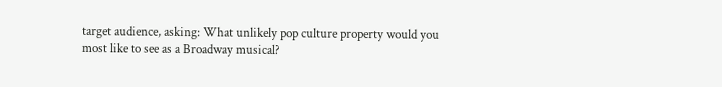target audience, asking: What unlikely pop culture property would you most like to see as a Broadway musical?